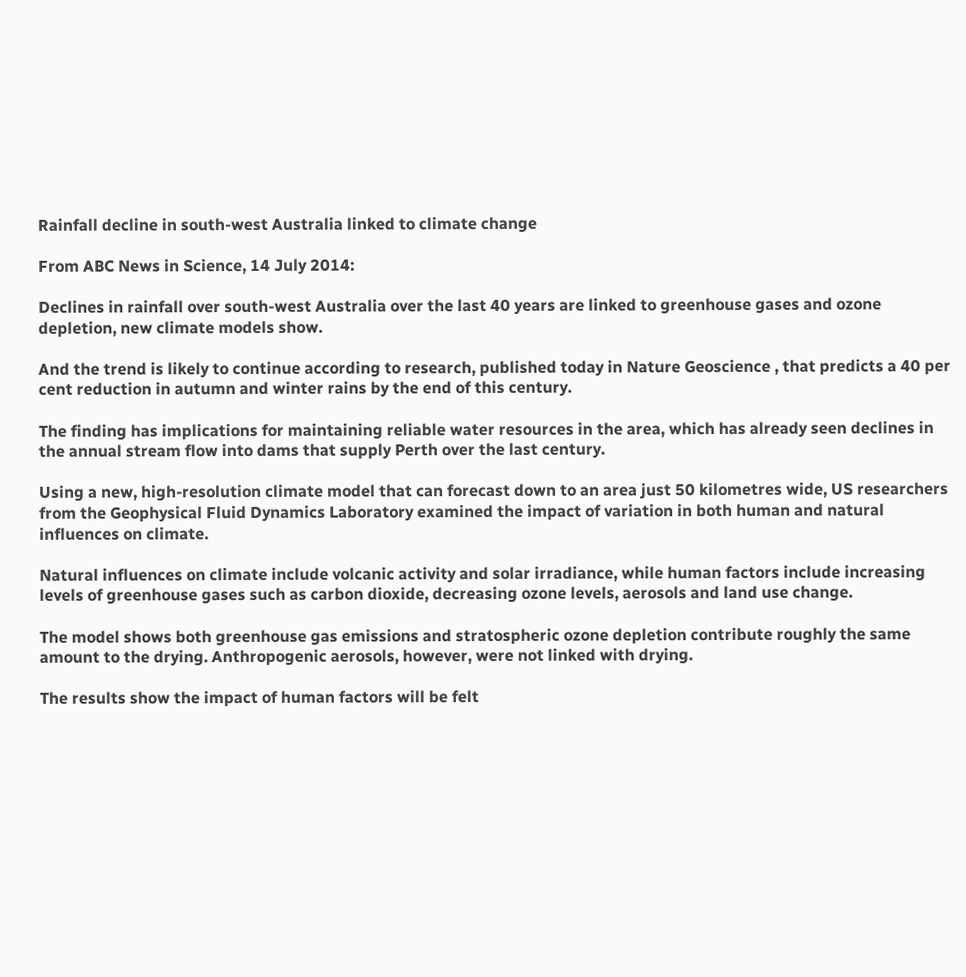Rainfall decline in south-west Australia linked to climate change

From ABC News in Science, 14 July 2014:

Declines in rainfall over south-west Australia over the last 40 years are linked to greenhouse gases and ozone depletion, new climate models show.

And the trend is likely to continue according to research, published today in Nature Geoscience , that predicts a 40 per cent reduction in autumn and winter rains by the end of this century.

The finding has implications for maintaining reliable water resources in the area, which has already seen declines in the annual stream flow into dams that supply Perth over the last century.

Using a new, high-resolution climate model that can forecast down to an area just 50 kilometres wide, US researchers from the Geophysical Fluid Dynamics Laboratory examined the impact of variation in both human and natural influences on climate.

Natural influences on climate include volcanic activity and solar irradiance, while human factors include increasing levels of greenhouse gases such as carbon dioxide, decreasing ozone levels, aerosols and land use change.

The model shows both greenhouse gas emissions and stratospheric ozone depletion contribute roughly the same amount to the drying. Anthropogenic aerosols, however, were not linked with drying.

The results show the impact of human factors will be felt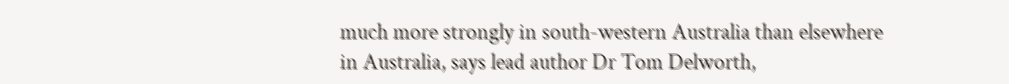much more strongly in south-western Australia than elsewhere in Australia, says lead author Dr Tom Delworth,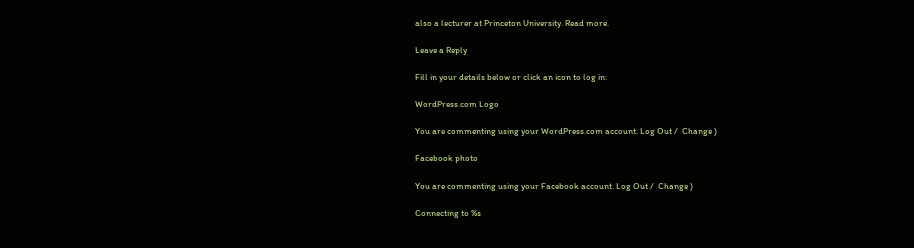also a lecturer at Princeton University. Read more.

Leave a Reply

Fill in your details below or click an icon to log in:

WordPress.com Logo

You are commenting using your WordPress.com account. Log Out /  Change )

Facebook photo

You are commenting using your Facebook account. Log Out /  Change )

Connecting to %s